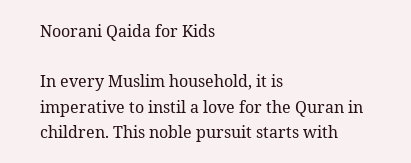Noorani Qaida for Kids

In every Muslim household, it is imperative to instil a love for the Quran in children. This noble pursuit starts with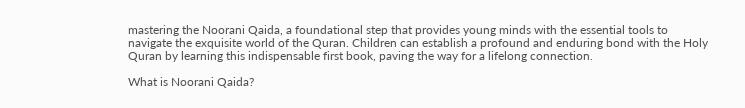mastering the Noorani Qaida, a foundational step that provides young minds with the essential tools to navigate the exquisite world of the Quran. Children can establish a profound and enduring bond with the Holy Quran by learning this indispensable first book, paving the way for a lifelong connection.

What is Noorani Qaida?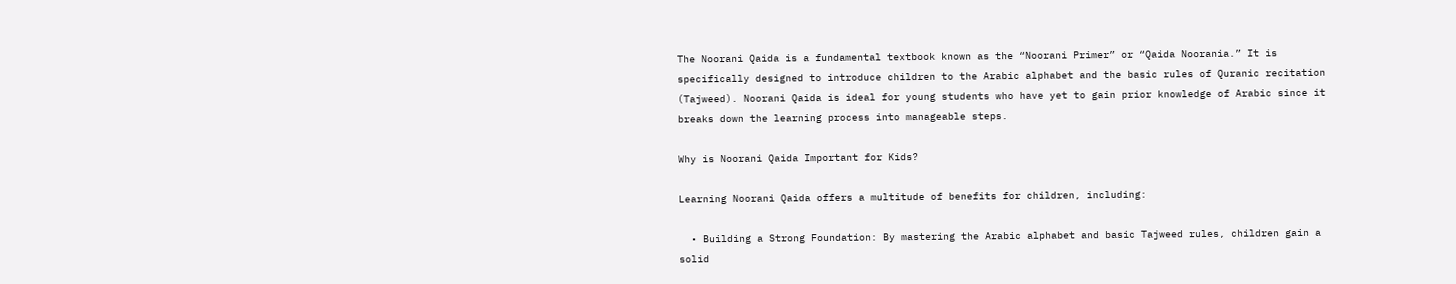The Noorani Qaida is a fundamental textbook known as the “Noorani Primer” or “Qaida Noorania.” It is specifically designed to introduce children to the Arabic alphabet and the basic rules of Quranic recitation (Tajweed). Noorani Qaida is ideal for young students who have yet to gain prior knowledge of Arabic since it breaks down the learning process into manageable steps.

Why is Noorani Qaida Important for Kids?

Learning Noorani Qaida offers a multitude of benefits for children, including:

  • Building a Strong Foundation: By mastering the Arabic alphabet and basic Tajweed rules, children gain a solid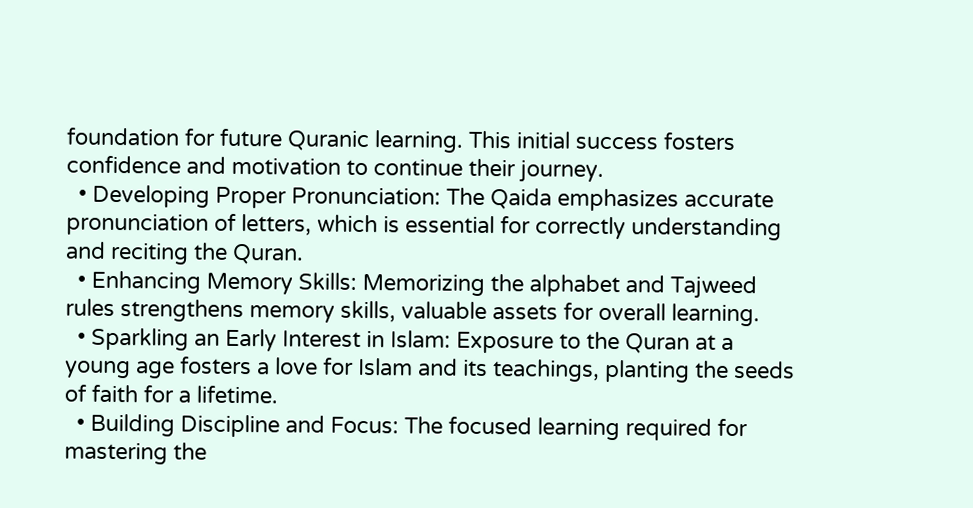foundation for future Quranic learning. This initial success fosters confidence and motivation to continue their journey.
  • Developing Proper Pronunciation: The Qaida emphasizes accurate pronunciation of letters, which is essential for correctly understanding and reciting the Quran.
  • Enhancing Memory Skills: Memorizing the alphabet and Tajweed rules strengthens memory skills, valuable assets for overall learning.
  • Sparkling an Early Interest in Islam: Exposure to the Quran at a young age fosters a love for Islam and its teachings, planting the seeds of faith for a lifetime.
  • Building Discipline and Focus: The focused learning required for mastering the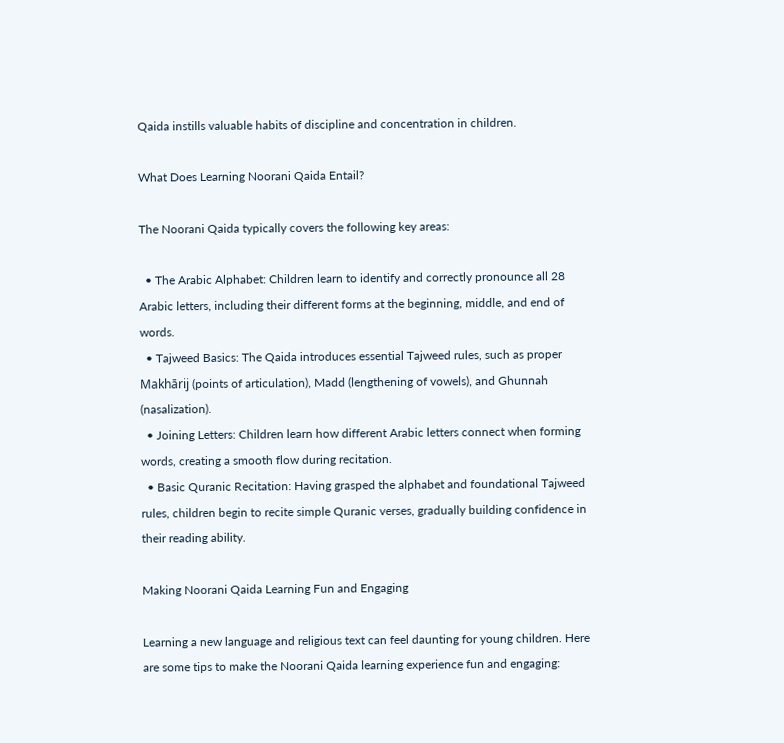Qaida instills valuable habits of discipline and concentration in children.

What Does Learning Noorani Qaida Entail?

The Noorani Qaida typically covers the following key areas:

  • The Arabic Alphabet: Children learn to identify and correctly pronounce all 28 Arabic letters, including their different forms at the beginning, middle, and end of words.
  • Tajweed Basics: The Qaida introduces essential Tajweed rules, such as proper Makhārij (points of articulation), Madd (lengthening of vowels), and Ghunnah (nasalization).
  • Joining Letters: Children learn how different Arabic letters connect when forming words, creating a smooth flow during recitation.
  • Basic Quranic Recitation: Having grasped the alphabet and foundational Tajweed rules, children begin to recite simple Quranic verses, gradually building confidence in their reading ability.

Making Noorani Qaida Learning Fun and Engaging

Learning a new language and religious text can feel daunting for young children. Here are some tips to make the Noorani Qaida learning experience fun and engaging: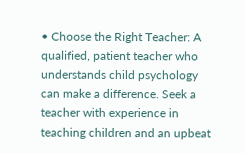• Choose the Right Teacher: A qualified, patient teacher who understands child psychology can make a difference. Seek a teacher with experience in teaching children and an upbeat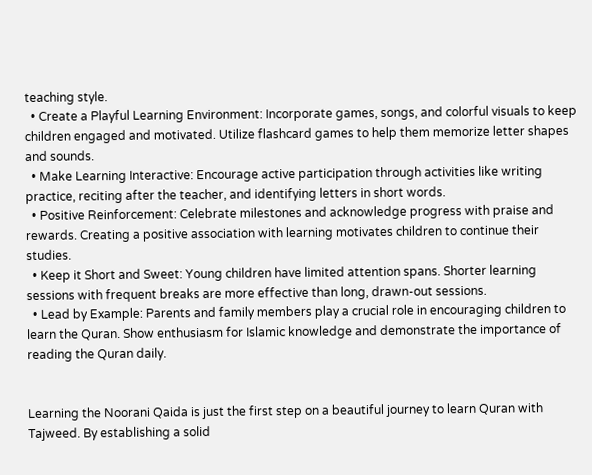teaching style.
  • Create a Playful Learning Environment: Incorporate games, songs, and colorful visuals to keep children engaged and motivated. Utilize flashcard games to help them memorize letter shapes and sounds.
  • Make Learning Interactive: Encourage active participation through activities like writing practice, reciting after the teacher, and identifying letters in short words.
  • Positive Reinforcement: Celebrate milestones and acknowledge progress with praise and rewards. Creating a positive association with learning motivates children to continue their studies.
  • Keep it Short and Sweet: Young children have limited attention spans. Shorter learning sessions with frequent breaks are more effective than long, drawn-out sessions.
  • Lead by Example: Parents and family members play a crucial role in encouraging children to learn the Quran. Show enthusiasm for Islamic knowledge and demonstrate the importance of reading the Quran daily.


Learning the Noorani Qaida is just the first step on a beautiful journey to learn Quran with Tajweed. By establishing a solid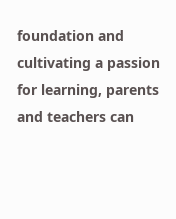foundation and cultivating a passion for learning, parents and teachers can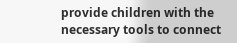provide children with the necessary tools to connect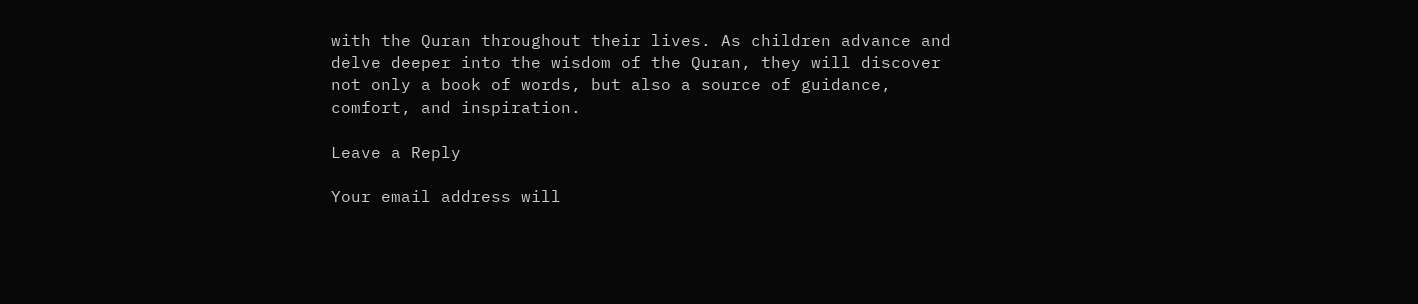with the Quran throughout their lives. As children advance and delve deeper into the wisdom of the Quran, they will discover not only a book of words, but also a source of guidance, comfort, and inspiration.

Leave a Reply

Your email address will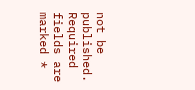not be published. Required fields are marked *